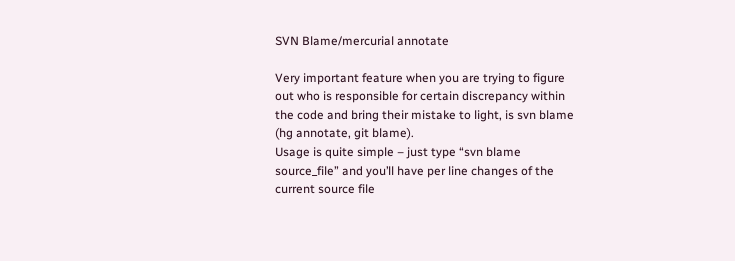SVN Blame/mercurial annotate

Very important feature when you are trying to figure out who is responsible for certain discrepancy within the code and bring their mistake to light, is svn blame (hg annotate, git blame).
Usage is quite simple – just type “svn blame source_file” and you’ll have per line changes of the current source file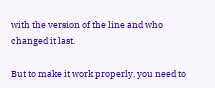with the version of the line and who changed it last.

But to make it work properly, you need to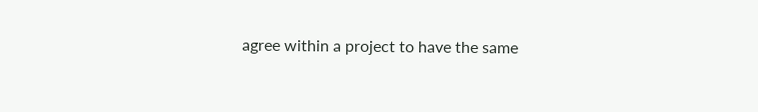agree within a project to have the same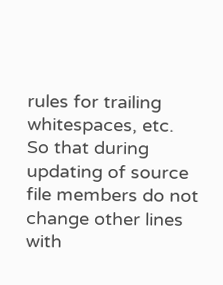rules for trailing whitespaces, etc. So that during updating of source file members do not change other lines with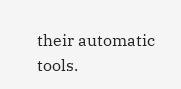their automatic tools.